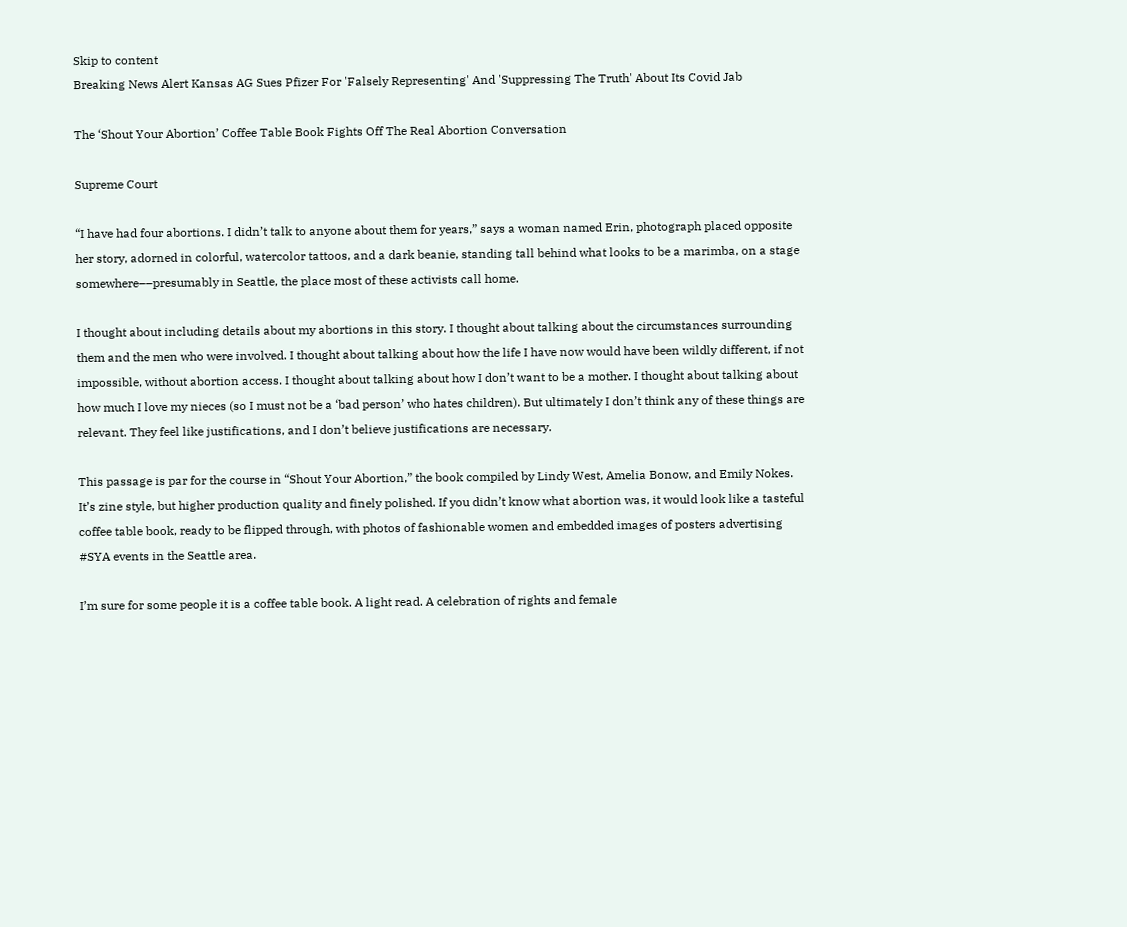Skip to content
Breaking News Alert Kansas AG Sues Pfizer For 'Falsely Representing' And 'Suppressing The Truth' About Its Covid Jab

The ‘Shout Your Abortion’ Coffee Table Book Fights Off The Real Abortion Conversation

Supreme Court

“I have had four abortions. I didn’t talk to anyone about them for years,” says a woman named Erin, photograph placed opposite her story, adorned in colorful, watercolor tattoos, and a dark beanie, standing tall behind what looks to be a marimba, on a stage somewhere––presumably in Seattle, the place most of these activists call home.

I thought about including details about my abortions in this story. I thought about talking about the circumstances surrounding them and the men who were involved. I thought about talking about how the life I have now would have been wildly different, if not impossible, without abortion access. I thought about talking about how I don’t want to be a mother. I thought about talking about how much I love my nieces (so I must not be a ‘bad person’ who hates children). But ultimately I don’t think any of these things are relevant. They feel like justifications, and I don’t believe justifications are necessary.

This passage is par for the course in “Shout Your Abortion,” the book compiled by Lindy West, Amelia Bonow, and Emily Nokes. It’s zine style, but higher production quality and finely polished. If you didn’t know what abortion was, it would look like a tasteful coffee table book, ready to be flipped through, with photos of fashionable women and embedded images of posters advertising #SYA events in the Seattle area.

I’m sure for some people it is a coffee table book. A light read. A celebration of rights and female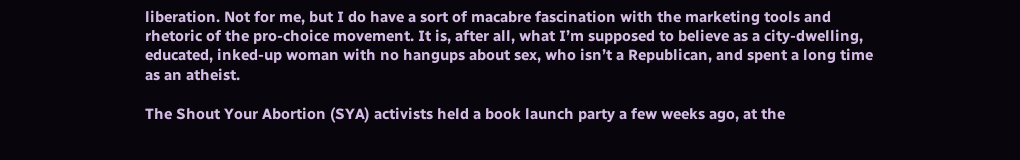liberation. Not for me, but I do have a sort of macabre fascination with the marketing tools and rhetoric of the pro-choice movement. It is, after all, what I’m supposed to believe as a city-dwelling, educated, inked-up woman with no hangups about sex, who isn’t a Republican, and spent a long time as an atheist.

The Shout Your Abortion (SYA) activists held a book launch party a few weeks ago, at the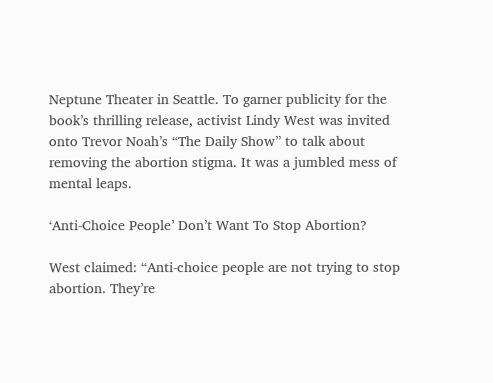Neptune Theater in Seattle. To garner publicity for the book’s thrilling release, activist Lindy West was invited onto Trevor Noah’s “The Daily Show” to talk about removing the abortion stigma. It was a jumbled mess of mental leaps.

‘Anti-Choice People’ Don’t Want To Stop Abortion?

West claimed: “Anti-choice people are not trying to stop abortion. They’re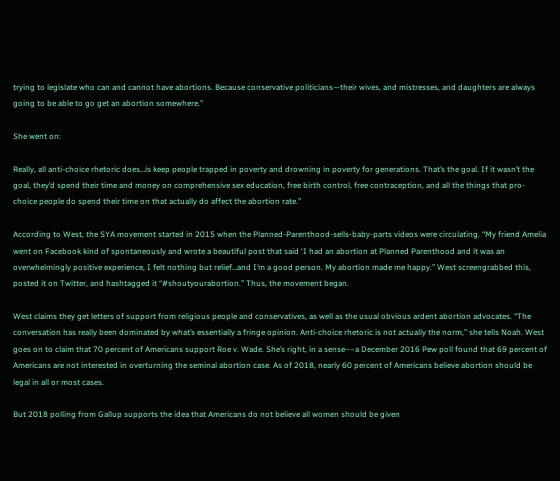trying to legislate who can and cannot have abortions. Because conservative politicians—their wives, and mistresses, and daughters are always going to be able to go get an abortion somewhere.”

She went on:

Really, all anti-choice rhetoric does…is keep people trapped in poverty and drowning in poverty for generations. That’s the goal. If it wasn’t the goal, they’d spend their time and money on comprehensive sex education, free birth control, free contraception, and all the things that pro-choice people do spend their time on that actually do affect the abortion rate.”

According to West, the SYA movement started in 2015 when the Planned-Parenthood-sells-baby-parts videos were circulating. “My friend Amelia went on Facebook kind of spontaneously and wrote a beautiful post that said ‘I had an abortion at Planned Parenthood and it was an overwhelmingly positive experience, I felt nothing but relief…and I’m a good person. My abortion made me happy.” West screengrabbed this, posted it on Twitter, and hashtagged it “#shoutyourabortion.” Thus, the movement began.

West claims they get letters of support from religious people and conservatives, as well as the usual obvious ardent abortion advocates. “The conversation has really been dominated by what’s essentially a fringe opinion. Anti-choice rhetoric is not actually the norm,” she tells Noah. West goes on to claim that 70 percent of Americans support Roe v. Wade. She’s right, in a sense––a December 2016 Pew poll found that 69 percent of Americans are not interested in overturning the seminal abortion case. As of 2018, nearly 60 percent of Americans believe abortion should be legal in all or most cases.

But 2018 polling from Gallup supports the idea that Americans do not believe all women should be given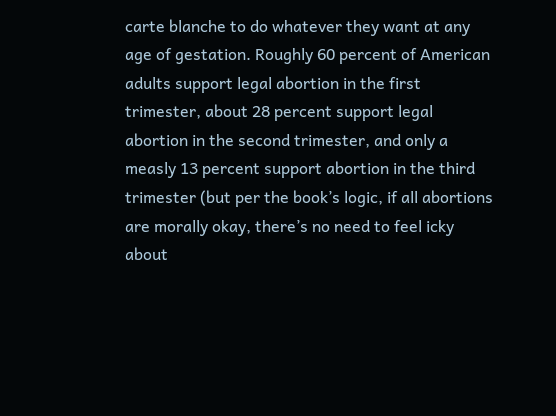carte blanche to do whatever they want at any age of gestation. Roughly 60 percent of American adults support legal abortion in the first trimester, about 28 percent support legal abortion in the second trimester, and only a measly 13 percent support abortion in the third trimester (but per the book’s logic, if all abortions are morally okay, there’s no need to feel icky about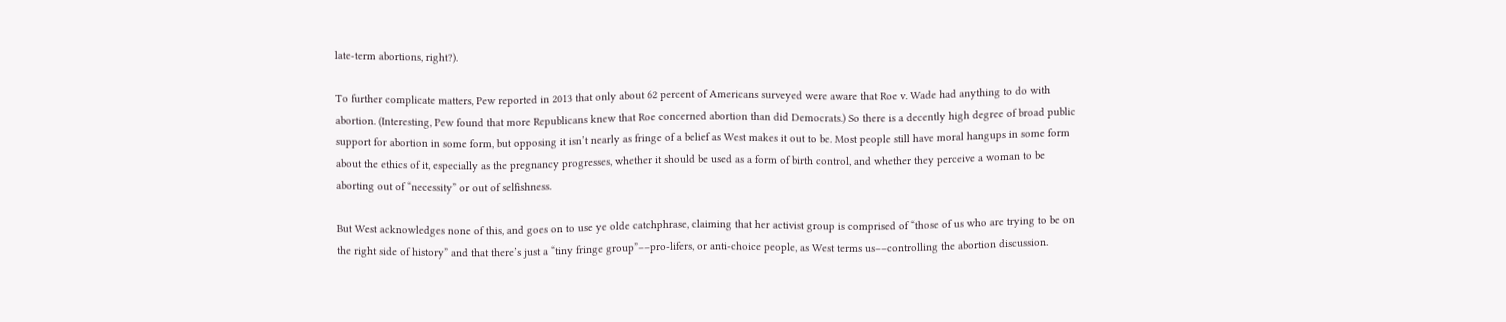late-term abortions, right?).

To further complicate matters, Pew reported in 2013 that only about 62 percent of Americans surveyed were aware that Roe v. Wade had anything to do with abortion. (Interesting, Pew found that more Republicans knew that Roe concerned abortion than did Democrats.) So there is a decently high degree of broad public support for abortion in some form, but opposing it isn’t nearly as fringe of a belief as West makes it out to be. Most people still have moral hangups in some form about the ethics of it, especially as the pregnancy progresses, whether it should be used as a form of birth control, and whether they perceive a woman to be aborting out of “necessity” or out of selfishness.

But West acknowledges none of this, and goes on to use ye olde catchphrase, claiming that her activist group is comprised of “those of us who are trying to be on the right side of history” and that there’s just a “tiny fringe group”––pro-lifers, or anti-choice people, as West terms us––controlling the abortion discussion.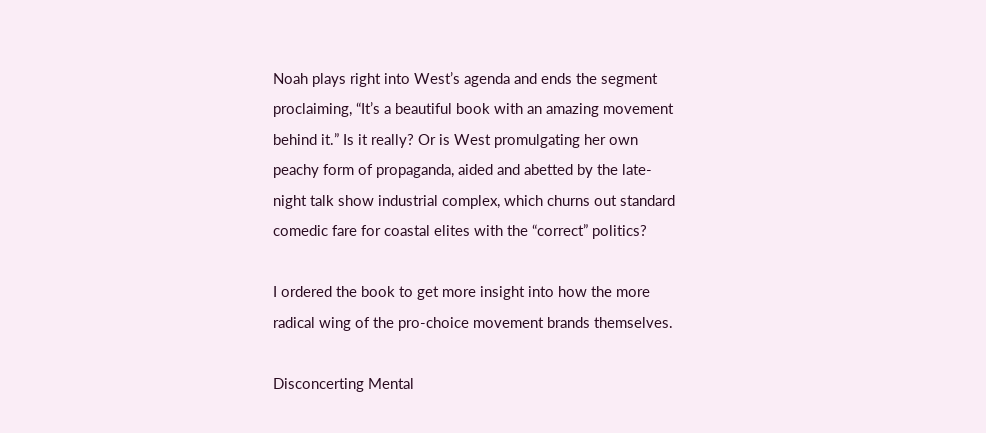Noah plays right into West’s agenda and ends the segment proclaiming, “It’s a beautiful book with an amazing movement behind it.” Is it really? Or is West promulgating her own peachy form of propaganda, aided and abetted by the late-night talk show industrial complex, which churns out standard comedic fare for coastal elites with the “correct” politics?

I ordered the book to get more insight into how the more radical wing of the pro-choice movement brands themselves.

Disconcerting Mental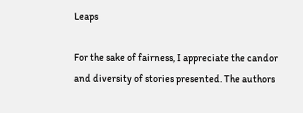Leaps

For the sake of fairness, I appreciate the candor and diversity of stories presented. The authors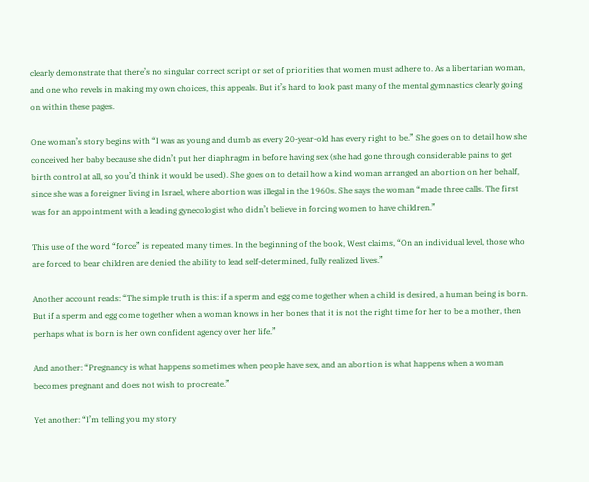clearly demonstrate that there’s no singular correct script or set of priorities that women must adhere to. As a libertarian woman, and one who revels in making my own choices, this appeals. But it’s hard to look past many of the mental gymnastics clearly going on within these pages.

One woman’s story begins with “I was as young and dumb as every 20-year-old has every right to be.” She goes on to detail how she conceived her baby because she didn’t put her diaphragm in before having sex (she had gone through considerable pains to get birth control at all, so you’d think it would be used). She goes on to detail how a kind woman arranged an abortion on her behalf, since she was a foreigner living in Israel, where abortion was illegal in the 1960s. She says the woman “made three calls. The first was for an appointment with a leading gynecologist who didn’t believe in forcing women to have children.”

This use of the word “force” is repeated many times. In the beginning of the book, West claims, “On an individual level, those who are forced to bear children are denied the ability to lead self-determined, fully realized lives.”

Another account reads: “The simple truth is this: if a sperm and egg come together when a child is desired, a human being is born. But if a sperm and egg come together when a woman knows in her bones that it is not the right time for her to be a mother, then perhaps what is born is her own confident agency over her life.”

And another: “Pregnancy is what happens sometimes when people have sex, and an abortion is what happens when a woman becomes pregnant and does not wish to procreate.”

Yet another: “I’m telling you my story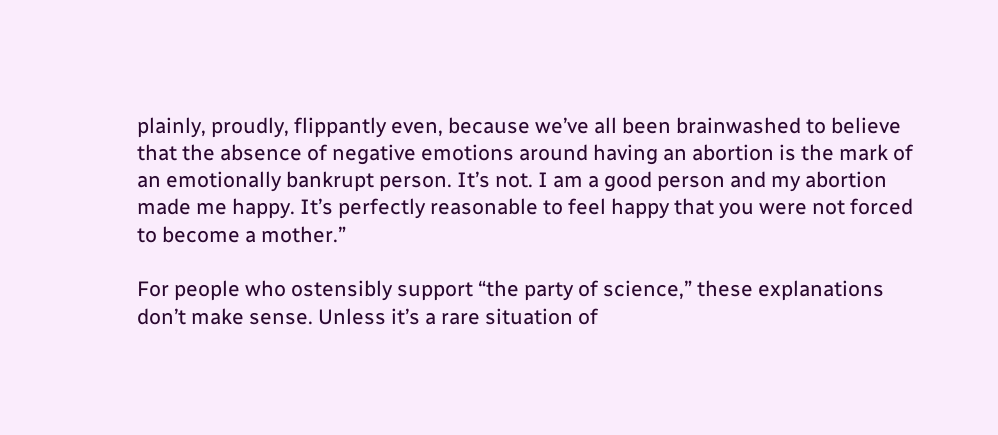plainly, proudly, flippantly even, because we’ve all been brainwashed to believe that the absence of negative emotions around having an abortion is the mark of an emotionally bankrupt person. It’s not. I am a good person and my abortion made me happy. It’s perfectly reasonable to feel happy that you were not forced to become a mother.”

For people who ostensibly support “the party of science,” these explanations don’t make sense. Unless it’s a rare situation of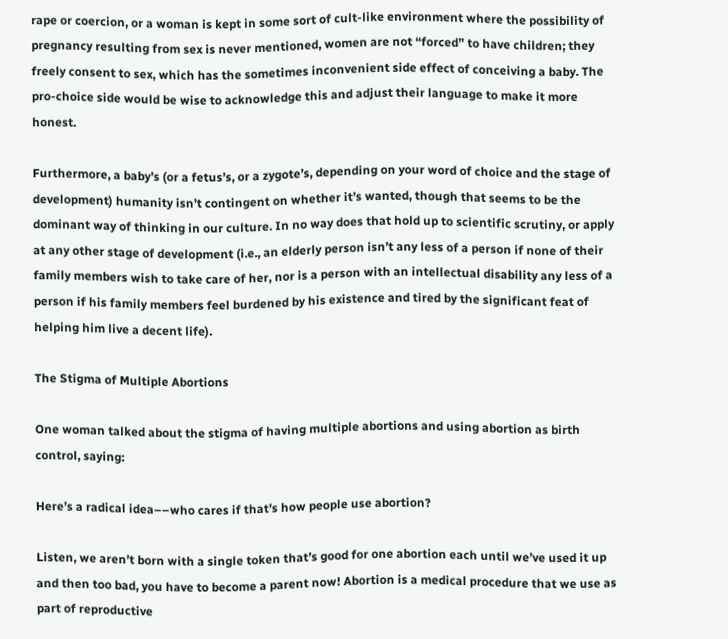rape or coercion, or a woman is kept in some sort of cult-like environment where the possibility of pregnancy resulting from sex is never mentioned, women are not “forced” to have children; they freely consent to sex, which has the sometimes inconvenient side effect of conceiving a baby. The pro-choice side would be wise to acknowledge this and adjust their language to make it more honest.

Furthermore, a baby’s (or a fetus’s, or a zygote’s, depending on your word of choice and the stage of development) humanity isn’t contingent on whether it’s wanted, though that seems to be the dominant way of thinking in our culture. In no way does that hold up to scientific scrutiny, or apply at any other stage of development (i.e., an elderly person isn’t any less of a person if none of their family members wish to take care of her, nor is a person with an intellectual disability any less of a person if his family members feel burdened by his existence and tired by the significant feat of helping him live a decent life).

The Stigma of Multiple Abortions

One woman talked about the stigma of having multiple abortions and using abortion as birth control, saying:

Here’s a radical idea––who cares if that’s how people use abortion?

Listen, we aren’t born with a single token that’s good for one abortion each until we’ve used it up and then too bad, you have to become a parent now! Abortion is a medical procedure that we use as part of reproductive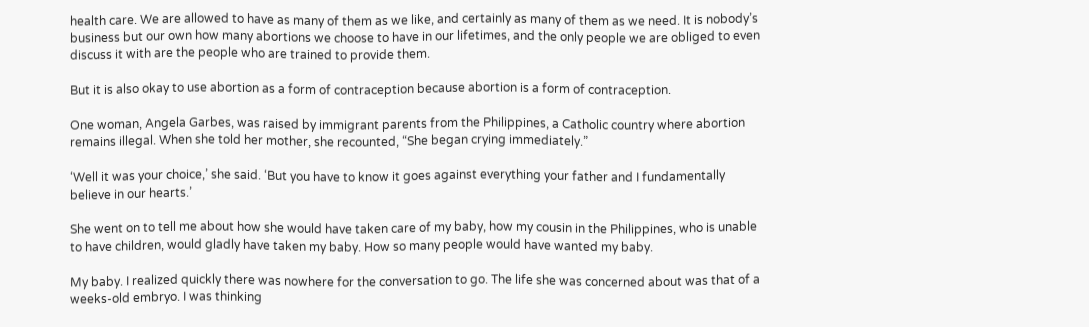health care. We are allowed to have as many of them as we like, and certainly as many of them as we need. It is nobody’s business but our own how many abortions we choose to have in our lifetimes, and the only people we are obliged to even discuss it with are the people who are trained to provide them.

But it is also okay to use abortion as a form of contraception because abortion is a form of contraception.

One woman, Angela Garbes, was raised by immigrant parents from the Philippines, a Catholic country where abortion remains illegal. When she told her mother, she recounted, “She began crying immediately.”

‘Well it was your choice,’ she said. ‘But you have to know it goes against everything your father and I fundamentally believe in our hearts.’

She went on to tell me about how she would have taken care of my baby, how my cousin in the Philippines, who is unable to have children, would gladly have taken my baby. How so many people would have wanted my baby.

My baby. I realized quickly there was nowhere for the conversation to go. The life she was concerned about was that of a weeks-old embryo. I was thinking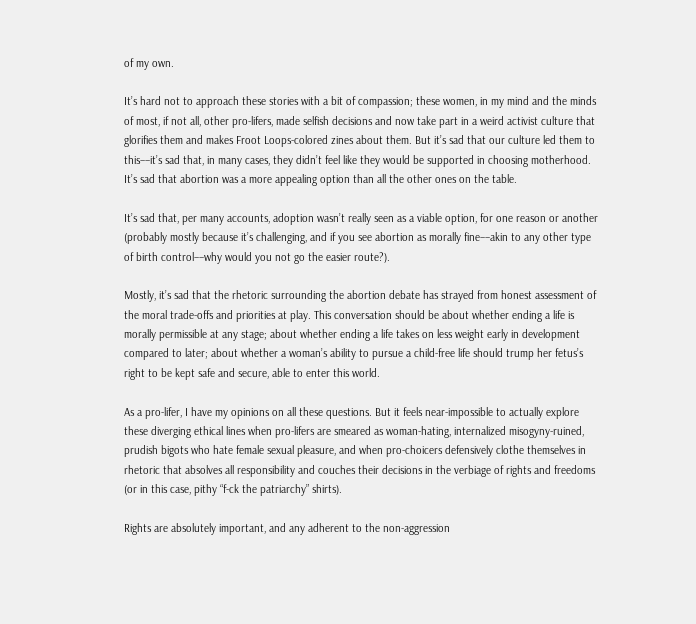of my own.

It’s hard not to approach these stories with a bit of compassion; these women, in my mind and the minds of most, if not all, other pro-lifers, made selfish decisions and now take part in a weird activist culture that glorifies them and makes Froot Loops-colored zines about them. But it’s sad that our culture led them to this––it’s sad that, in many cases, they didn’t feel like they would be supported in choosing motherhood. It’s sad that abortion was a more appealing option than all the other ones on the table.

It’s sad that, per many accounts, adoption wasn’t really seen as a viable option, for one reason or another (probably mostly because it’s challenging, and if you see abortion as morally fine––akin to any other type of birth control––why would you not go the easier route?).

Mostly, it’s sad that the rhetoric surrounding the abortion debate has strayed from honest assessment of the moral trade-offs and priorities at play. This conversation should be about whether ending a life is morally permissible at any stage; about whether ending a life takes on less weight early in development compared to later; about whether a woman’s ability to pursue a child-free life should trump her fetus’s right to be kept safe and secure, able to enter this world.

As a pro-lifer, I have my opinions on all these questions. But it feels near-impossible to actually explore these diverging ethical lines when pro-lifers are smeared as woman-hating, internalized misogyny-ruined, prudish bigots who hate female sexual pleasure, and when pro-choicers defensively clothe themselves in rhetoric that absolves all responsibility and couches their decisions in the verbiage of rights and freedoms (or in this case, pithy “f-ck the patriarchy” shirts).

Rights are absolutely important, and any adherent to the non-aggression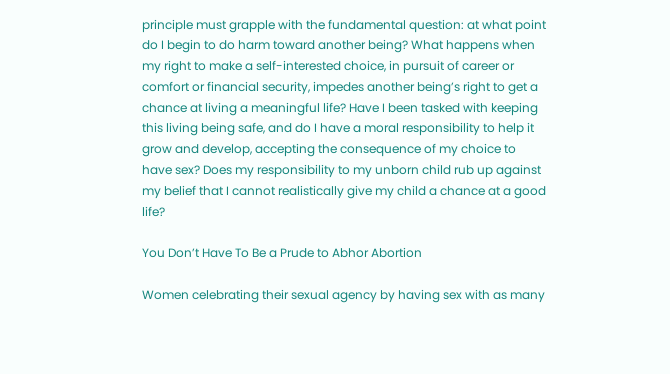principle must grapple with the fundamental question: at what point do I begin to do harm toward another being? What happens when my right to make a self-interested choice, in pursuit of career or comfort or financial security, impedes another being’s right to get a chance at living a meaningful life? Have I been tasked with keeping this living being safe, and do I have a moral responsibility to help it grow and develop, accepting the consequence of my choice to have sex? Does my responsibility to my unborn child rub up against my belief that I cannot realistically give my child a chance at a good life?

You Don’t Have To Be a Prude to Abhor Abortion

Women celebrating their sexual agency by having sex with as many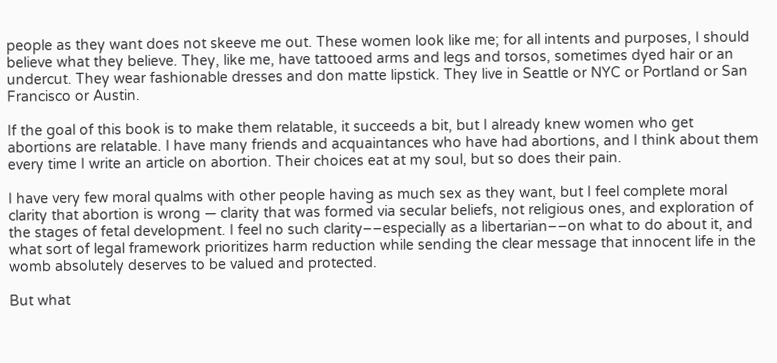people as they want does not skeeve me out. These women look like me; for all intents and purposes, I should believe what they believe. They, like me, have tattooed arms and legs and torsos, sometimes dyed hair or an undercut. They wear fashionable dresses and don matte lipstick. They live in Seattle or NYC or Portland or San Francisco or Austin.

If the goal of this book is to make them relatable, it succeeds a bit, but I already knew women who get abortions are relatable. I have many friends and acquaintances who have had abortions, and I think about them every time I write an article on abortion. Their choices eat at my soul, but so does their pain.

I have very few moral qualms with other people having as much sex as they want, but I feel complete moral clarity that abortion is wrong — clarity that was formed via secular beliefs, not religious ones, and exploration of the stages of fetal development. I feel no such clarity––especially as a libertarian––on what to do about it, and what sort of legal framework prioritizes harm reduction while sending the clear message that innocent life in the womb absolutely deserves to be valued and protected.

But what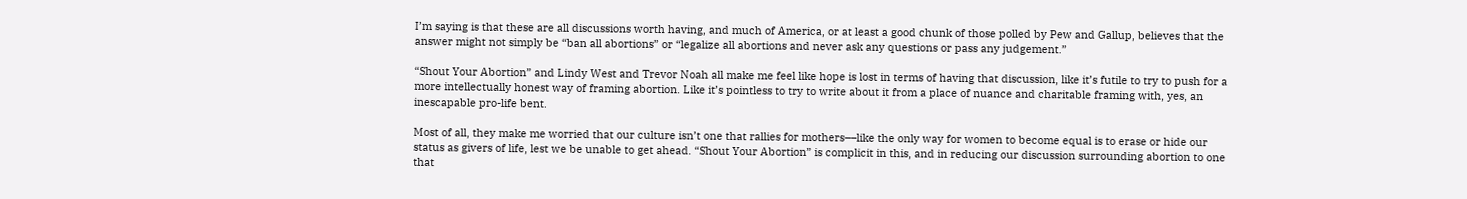I’m saying is that these are all discussions worth having, and much of America, or at least a good chunk of those polled by Pew and Gallup, believes that the answer might not simply be “ban all abortions” or “legalize all abortions and never ask any questions or pass any judgement.”

“Shout Your Abortion” and Lindy West and Trevor Noah all make me feel like hope is lost in terms of having that discussion, like it’s futile to try to push for a more intellectually honest way of framing abortion. Like it’s pointless to try to write about it from a place of nuance and charitable framing with, yes, an inescapable pro-life bent.

Most of all, they make me worried that our culture isn’t one that rallies for mothers––like the only way for women to become equal is to erase or hide our status as givers of life, lest we be unable to get ahead. “Shout Your Abortion” is complicit in this, and in reducing our discussion surrounding abortion to one that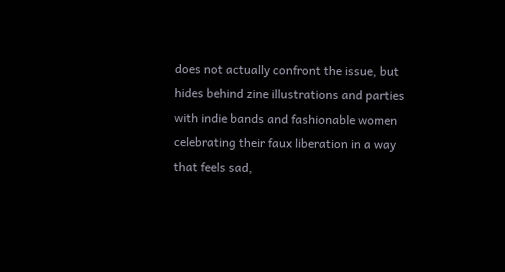does not actually confront the issue, but hides behind zine illustrations and parties with indie bands and fashionable women celebrating their faux liberation in a way that feels sad,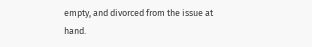empty, and divorced from the issue at hand.